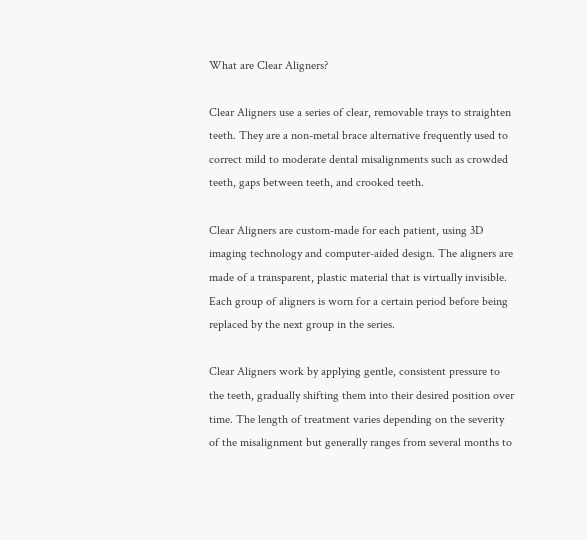What are Clear Aligners?

Clear Aligners use a series of clear, removable trays to straighten teeth. They are a non-metal brace alternative frequently used to correct mild to moderate dental misalignments such as crowded teeth, gaps between teeth, and crooked teeth.

Clear Aligners are custom-made for each patient, using 3D imaging technology and computer-aided design. The aligners are made of a transparent, plastic material that is virtually invisible. Each group of aligners is worn for a certain period before being replaced by the next group in the series.

Clear Aligners work by applying gentle, consistent pressure to the teeth, gradually shifting them into their desired position over time. The length of treatment varies depending on the severity of the misalignment but generally ranges from several months to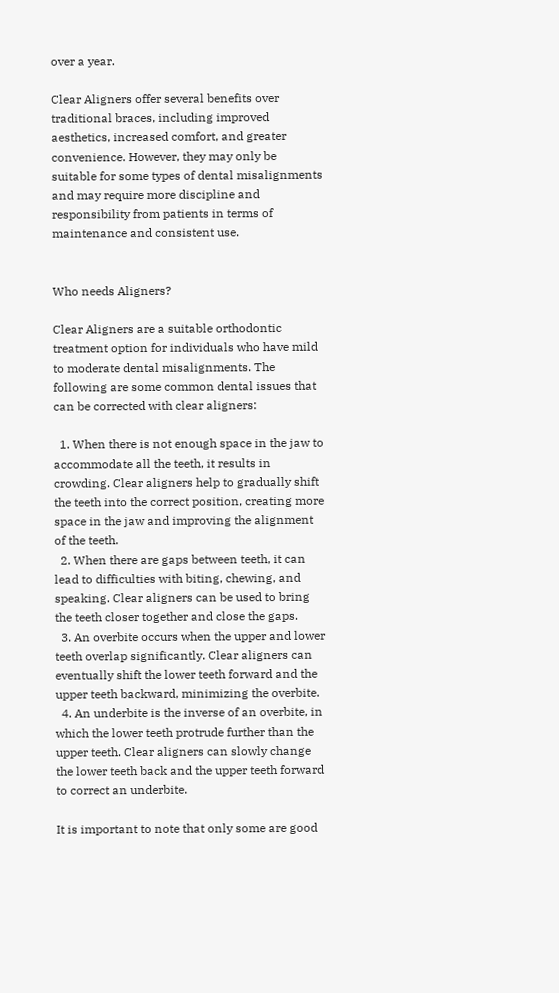over a year.

Clear Aligners offer several benefits over traditional braces, including improved aesthetics, increased comfort, and greater convenience. However, they may only be suitable for some types of dental misalignments and may require more discipline and responsibility from patients in terms of maintenance and consistent use.


Who needs Aligners?

Clear Aligners are a suitable orthodontic treatment option for individuals who have mild to moderate dental misalignments. The following are some common dental issues that can be corrected with clear aligners:

  1. When there is not enough space in the jaw to accommodate all the teeth, it results in crowding. Clear aligners help to gradually shift the teeth into the correct position, creating more space in the jaw and improving the alignment of the teeth.
  2. When there are gaps between teeth, it can lead to difficulties with biting, chewing, and speaking. Clear aligners can be used to bring the teeth closer together and close the gaps.
  3. An overbite occurs when the upper and lower teeth overlap significantly. Clear aligners can eventually shift the lower teeth forward and the upper teeth backward, minimizing the overbite.
  4. An underbite is the inverse of an overbite, in which the lower teeth protrude further than the upper teeth. Clear aligners can slowly change the lower teeth back and the upper teeth forward to correct an underbite.

It is important to note that only some are good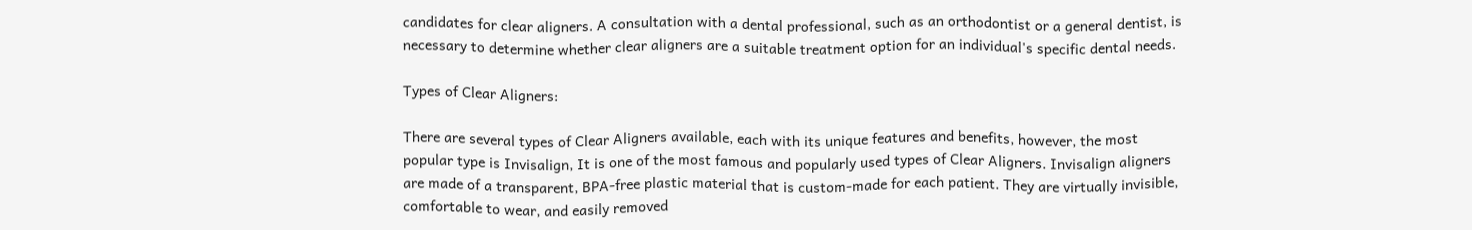candidates for clear aligners. A consultation with a dental professional, such as an orthodontist or a general dentist, is necessary to determine whether clear aligners are a suitable treatment option for an individual's specific dental needs.

Types of Clear Aligners:

There are several types of Clear Aligners available, each with its unique features and benefits, however, the most popular type is Invisalign, It is one of the most famous and popularly used types of Clear Aligners. Invisalign aligners are made of a transparent, BPA-free plastic material that is custom-made for each patient. They are virtually invisible, comfortable to wear, and easily removed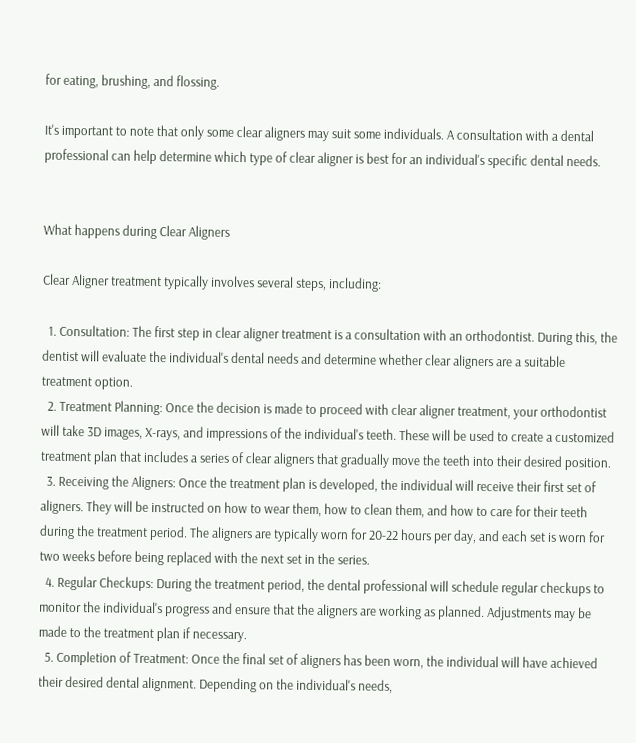for eating, brushing, and flossing.

It's important to note that only some clear aligners may suit some individuals. A consultation with a dental professional can help determine which type of clear aligner is best for an individual's specific dental needs.


What happens during Clear Aligners

Clear Aligner treatment typically involves several steps, including:

  1. Consultation: The first step in clear aligner treatment is a consultation with an orthodontist. During this, the dentist will evaluate the individual's dental needs and determine whether clear aligners are a suitable treatment option.
  2. Treatment Planning: Once the decision is made to proceed with clear aligner treatment, your orthodontist will take 3D images, X-rays, and impressions of the individual's teeth. These will be used to create a customized treatment plan that includes a series of clear aligners that gradually move the teeth into their desired position.
  3. Receiving the Aligners: Once the treatment plan is developed, the individual will receive their first set of aligners. They will be instructed on how to wear them, how to clean them, and how to care for their teeth during the treatment period. The aligners are typically worn for 20-22 hours per day, and each set is worn for two weeks before being replaced with the next set in the series.
  4. Regular Checkups: During the treatment period, the dental professional will schedule regular checkups to monitor the individual's progress and ensure that the aligners are working as planned. Adjustments may be made to the treatment plan if necessary.
  5. Completion of Treatment: Once the final set of aligners has been worn, the individual will have achieved their desired dental alignment. Depending on the individual's needs,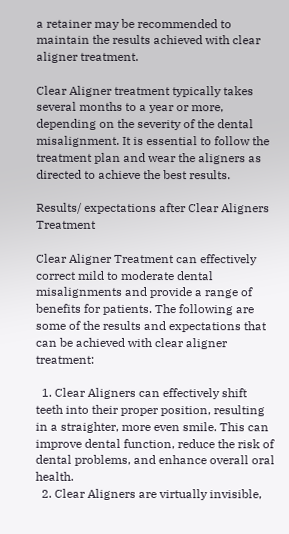a retainer may be recommended to maintain the results achieved with clear aligner treatment.

Clear Aligner treatment typically takes several months to a year or more, depending on the severity of the dental misalignment. It is essential to follow the treatment plan and wear the aligners as directed to achieve the best results.

Results/ expectations after Clear Aligners Treatment

Clear Aligner Treatment can effectively correct mild to moderate dental misalignments and provide a range of benefits for patients. The following are some of the results and expectations that can be achieved with clear aligner treatment:

  1. Clear Aligners can effectively shift teeth into their proper position, resulting in a straighter, more even smile. This can improve dental function, reduce the risk of dental problems, and enhance overall oral health.
  2. Clear Aligners are virtually invisible,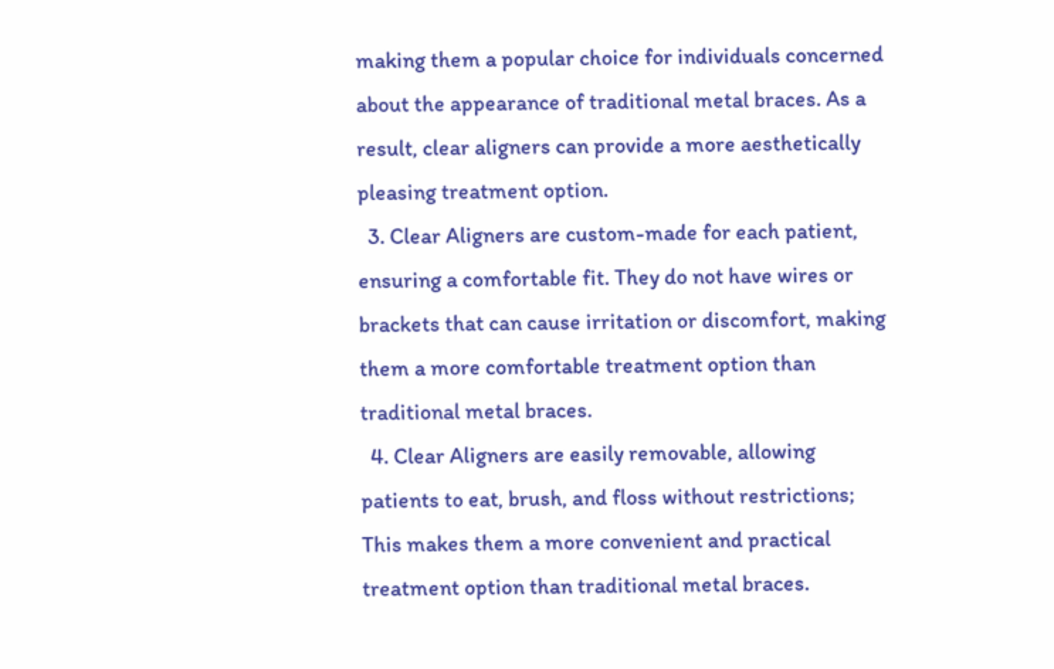making them a popular choice for individuals concerned about the appearance of traditional metal braces. As a result, clear aligners can provide a more aesthetically pleasing treatment option.
  3. Clear Aligners are custom-made for each patient, ensuring a comfortable fit. They do not have wires or brackets that can cause irritation or discomfort, making them a more comfortable treatment option than traditional metal braces.
  4. Clear Aligners are easily removable, allowing patients to eat, brush, and floss without restrictions; This makes them a more convenient and practical treatment option than traditional metal braces.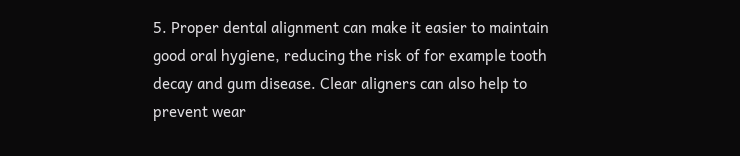5. Proper dental alignment can make it easier to maintain good oral hygiene, reducing the risk of for example tooth decay and gum disease. Clear aligners can also help to prevent wear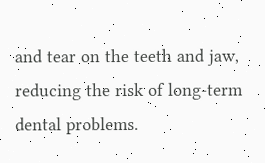and tear on the teeth and jaw, reducing the risk of long-term dental problems.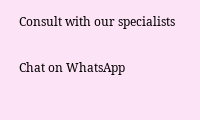Consult with our specialists

Chat on WhatsApp